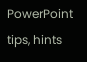PowerPoint tips, hints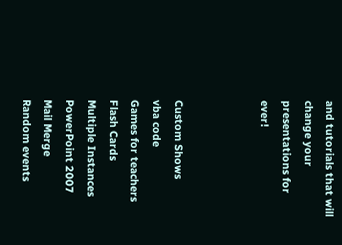and tutorials that will change your presentations for ever!



Custom Shows
vba code
Games for teachers
Flash Cards
Multiple Instances
PowerPoint 2007
Mail Merge
Random events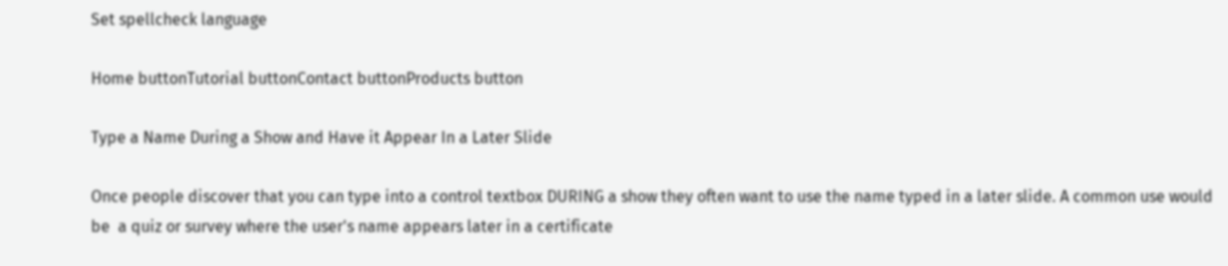Set spellcheck language

Home buttonTutorial buttonContact buttonProducts button

Type a Name During a Show and Have it Appear In a Later Slide

Once people discover that you can type into a control textbox DURING a show they often want to use the name typed in a later slide. A common use would be  a quiz or survey where the user's name appears later in a certificate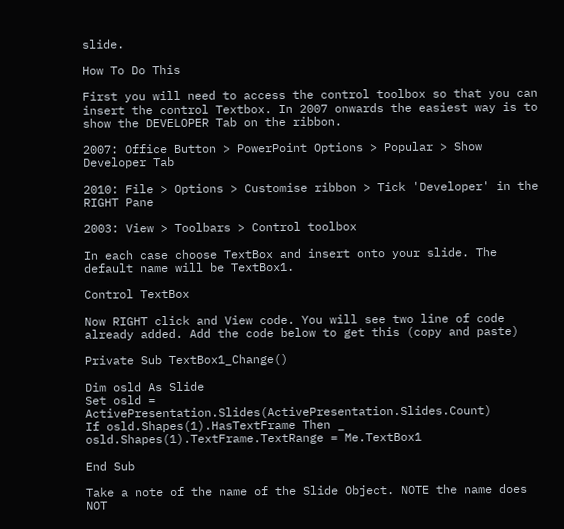slide.

How To Do This

First you will need to access the control toolbox so that you can insert the control Textbox. In 2007 onwards the easiest way is to show the DEVELOPER Tab on the ribbon.

2007: Office Button > PowerPoint Options > Popular > Show Developer Tab

2010: File > Options > Customise ribbon > Tick 'Developer' in the RIGHT Pane

2003: View > Toolbars > Control toolbox

In each case choose TextBox and insert onto your slide. The default name will be TextBox1.

Control TextBox

Now RIGHT click and View code. You will see two line of code already added. Add the code below to get this (copy and paste)

Private Sub TextBox1_Change()

Dim osld As Slide
Set osld = ActivePresentation.Slides(ActivePresentation.Slides.Count)
If osld.Shapes(1).HasTextFrame Then _
osld.Shapes(1).TextFrame.TextRange = Me.TextBox1

End Sub

Take a note of the name of the Slide Object. NOTE the name does NOT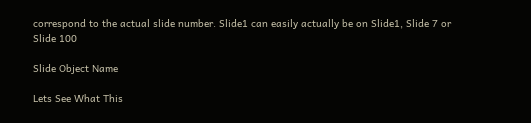correspond to the actual slide number. Slide1 can easily actually be on Slide1, Slide 7 or Slide 100

Slide Object Name

Lets See What This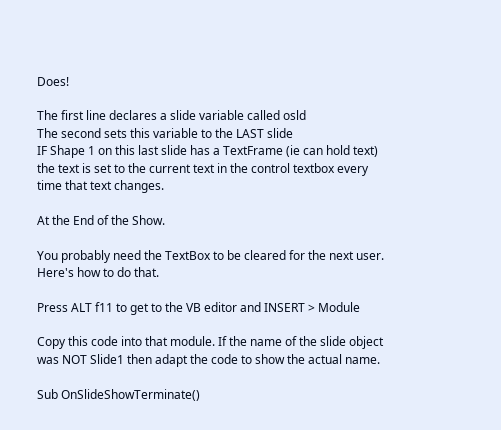Does!

The first line declares a slide variable called osld
The second sets this variable to the LAST slide
IF Shape 1 on this last slide has a TextFrame (ie can hold text) the text is set to the current text in the control textbox every time that text changes.

At the End of the Show.

You probably need the TextBox to be cleared for the next user. Here's how to do that.

Press ALT f11 to get to the VB editor and INSERT > Module

Copy this code into that module. If the name of the slide object was NOT Slide1 then adapt the code to show the actual name.

Sub OnSlideShowTerminate()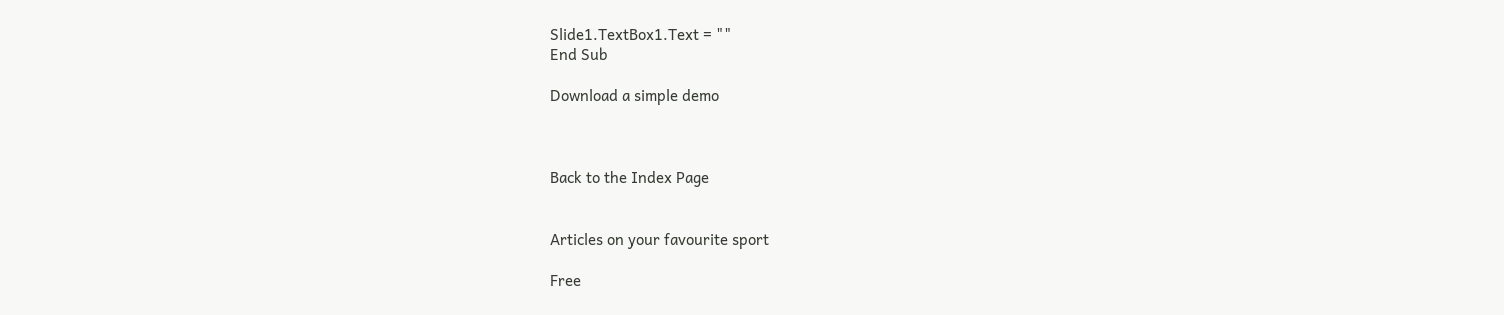Slide1.TextBox1.Text = ""
End Sub

Download a simple demo



Back to the Index Page


Articles on your favourite sport

Free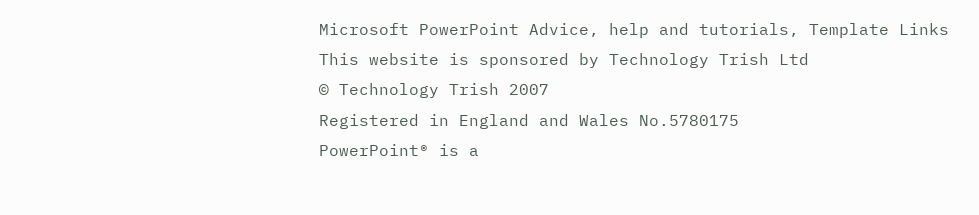Microsoft PowerPoint Advice, help and tutorials, Template Links
This website is sponsored by Technology Trish Ltd
© Technology Trish 2007
Registered in England and Wales No.5780175
PowerPoint® is a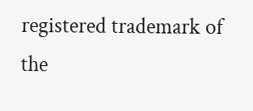registered trademark of the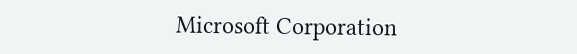Microsoft Corporation